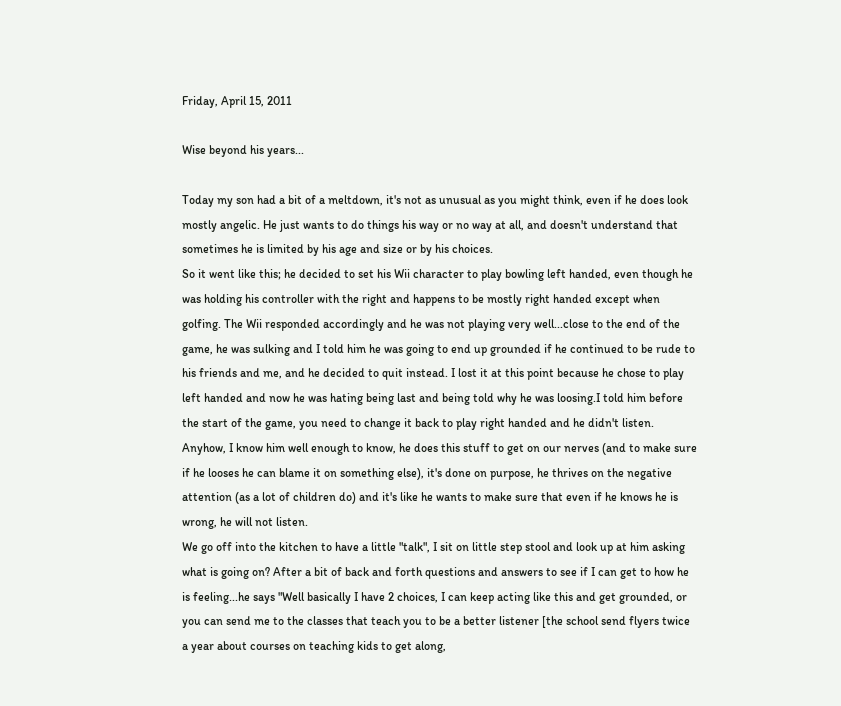Friday, April 15, 2011

Wise beyond his years...

Today my son had a bit of a meltdown, it's not as unusual as you might think, even if he does look mostly angelic. He just wants to do things his way or no way at all, and doesn't understand that sometimes he is limited by his age and size or by his choices.
So it went like this; he decided to set his Wii character to play bowling left handed, even though he was holding his controller with the right and happens to be mostly right handed except when golfing. The Wii responded accordingly and he was not playing very well...close to the end of the game, he was sulking and I told him he was going to end up grounded if he continued to be rude to his friends and me, and he decided to quit instead. I lost it at this point because he chose to play left handed and now he was hating being last and being told why he was loosing.I told him before the start of the game, you need to change it back to play right handed and he didn't listen.
Anyhow, I know him well enough to know, he does this stuff to get on our nerves (and to make sure if he looses he can blame it on something else), it's done on purpose, he thrives on the negative attention (as a lot of children do) and it's like he wants to make sure that even if he knows he is wrong, he will not listen.
We go off into the kitchen to have a little "talk", I sit on little step stool and look up at him asking what is going on? After a bit of back and forth questions and answers to see if I can get to how he is feeling...he says "Well basically I have 2 choices, I can keep acting like this and get grounded, or you can send me to the classes that teach you to be a better listener [the school send flyers twice a year about courses on teaching kids to get along,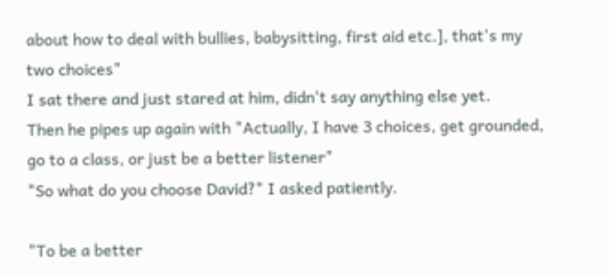about how to deal with bullies, babysitting, first aid etc.], that's my two choices"
I sat there and just stared at him, didn't say anything else yet.
Then he pipes up again with "Actually, I have 3 choices, get grounded, go to a class, or just be a better listener"
"So what do you choose David?" I asked patiently.

"To be a better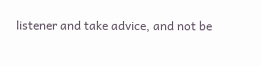listener and take advice, and not be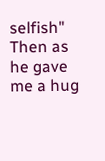selfish" Then as he gave me a hug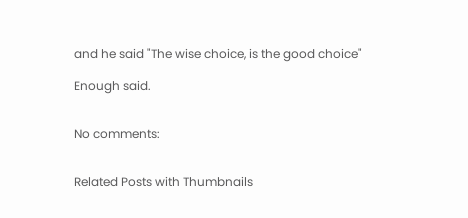and he said "The wise choice, is the good choice"

Enough said.


No comments:


Related Posts with Thumbnails